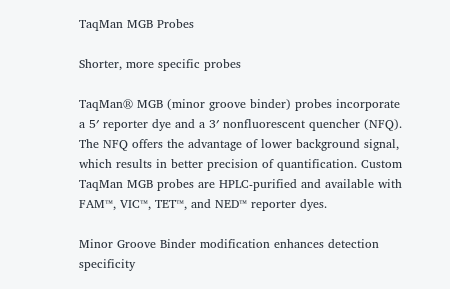TaqMan MGB Probes

Shorter, more specific probes

TaqMan® MGB (minor groove binder) probes incorporate a 5′ reporter dye and a 3′ nonfluorescent quencher (NFQ). The NFQ offers the advantage of lower background signal, which results in better precision of quantification. Custom TaqMan MGB probes are HPLC-purified and available with FAM™, VIC™, TET™, and NED™ reporter dyes.

Minor Groove Binder modification enhances detection specificity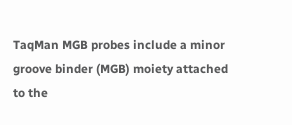TaqMan MGB probes include a minor groove binder (MGB) moiety attached to the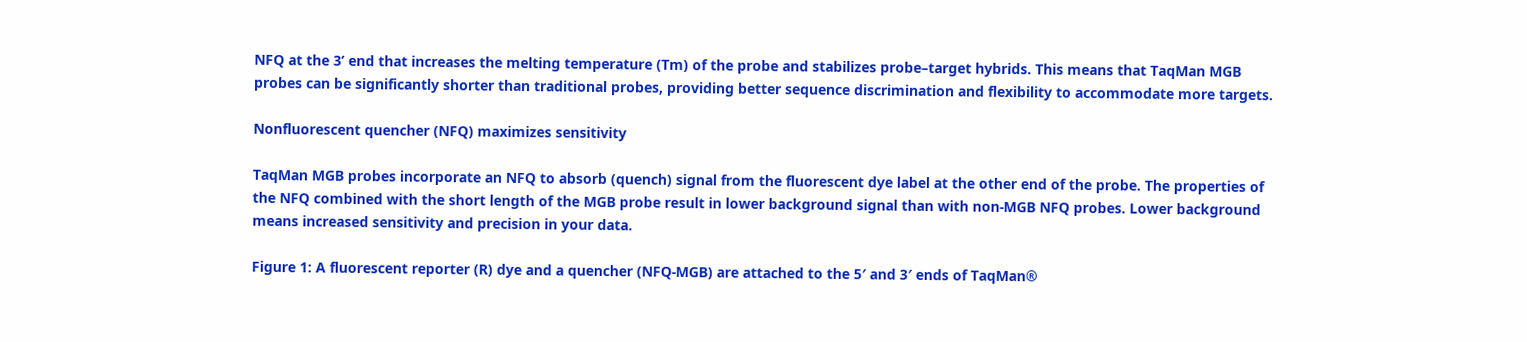NFQ at the 3’ end that increases the melting temperature (Tm) of the probe and stabilizes probe–target hybrids. This means that TaqMan MGB probes can be significantly shorter than traditional probes, providing better sequence discrimination and flexibility to accommodate more targets.

Nonfluorescent quencher (NFQ) maximizes sensitivity

TaqMan MGB probes incorporate an NFQ to absorb (quench) signal from the fluorescent dye label at the other end of the probe. The properties of the NFQ combined with the short length of the MGB probe result in lower background signal than with non-MGB NFQ probes. Lower background means increased sensitivity and precision in your data.

Figure 1: A fluorescent reporter (R) dye and a quencher (NFQ-MGB) are attached to the 5′ and 3′ ends of TaqMan®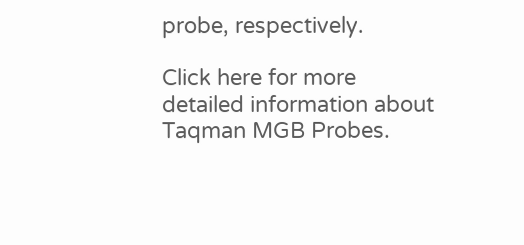probe, respectively.

Click here for more detailed information about Taqman MGB Probes.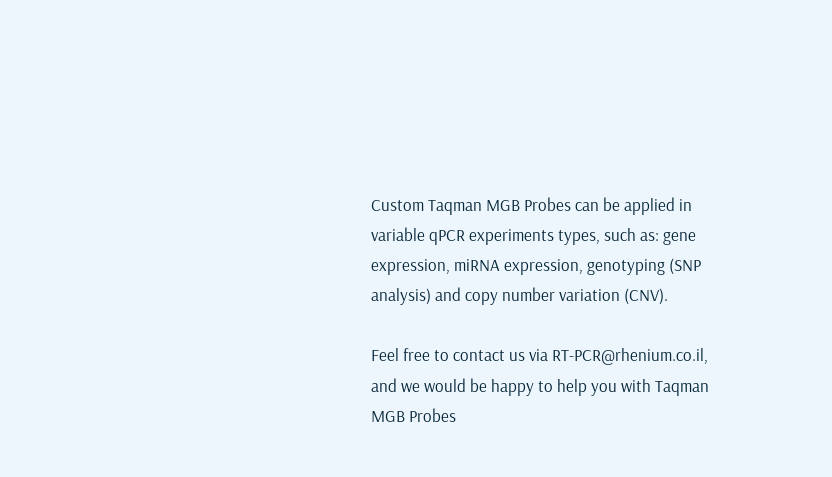Custom Taqman MGB Probes can be applied in variable qPCR experiments types, such as: gene expression, miRNA expression, genotyping (SNP analysis) and copy number variation (CNV).

Feel free to contact us via RT-PCR@rhenium.co.il, and we would be happy to help you with Taqman MGB Probes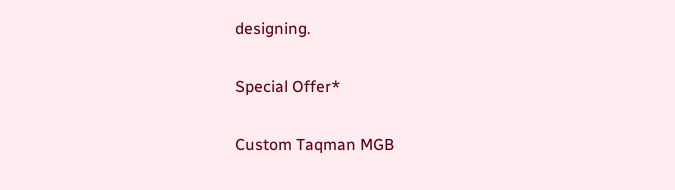designing.

Special Offer*

Custom Taqman MGB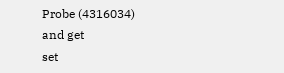Probe (4316034)
and get
set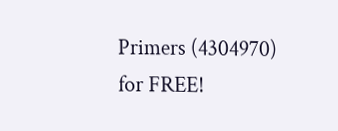Primers (4304970)
for FREE!